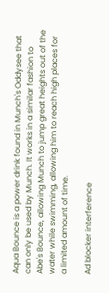Aqua Bounce is a power drink found in Munch's Oddysee that can only be used by Munch. It works in a similar fashion to Abe's Bounce, allowing Munch to jump great heights out of the water while swimming, allowing him to reach high places for a limited amount of time.

Ad blocker interference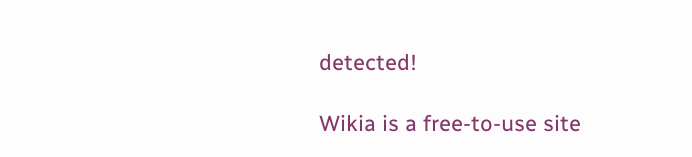detected!

Wikia is a free-to-use site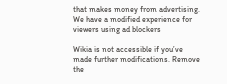that makes money from advertising. We have a modified experience for viewers using ad blockers

Wikia is not accessible if you’ve made further modifications. Remove the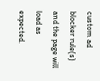custom ad blocker rule(s) and the page will load as expected.